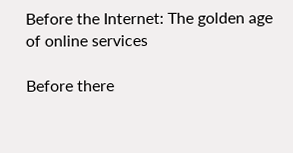Before the Internet: The golden age of online services

Before there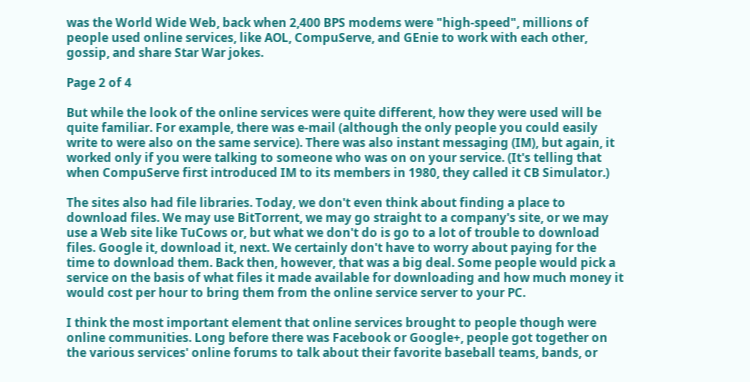was the World Wide Web, back when 2,400 BPS modems were "high-speed", millions of people used online services, like AOL, CompuServe, and GEnie to work with each other, gossip, and share Star War jokes.

Page 2 of 4

But while the look of the online services were quite different, how they were used will be quite familiar. For example, there was e-mail (although the only people you could easily write to were also on the same service). There was also instant messaging (IM), but again, it worked only if you were talking to someone who was on on your service. (It's telling that when CompuServe first introduced IM to its members in 1980, they called it CB Simulator.)

The sites also had file libraries. Today, we don't even think about finding a place to download files. We may use BitTorrent, we may go straight to a company's site, or we may use a Web site like TuCows or, but what we don't do is go to a lot of trouble to download files. Google it, download it, next. We certainly don't have to worry about paying for the time to download them. Back then, however, that was a big deal. Some people would pick a service on the basis of what files it made available for downloading and how much money it would cost per hour to bring them from the online service server to your PC.

I think the most important element that online services brought to people though were online communities. Long before there was Facebook or Google+, people got together on the various services' online forums to talk about their favorite baseball teams, bands, or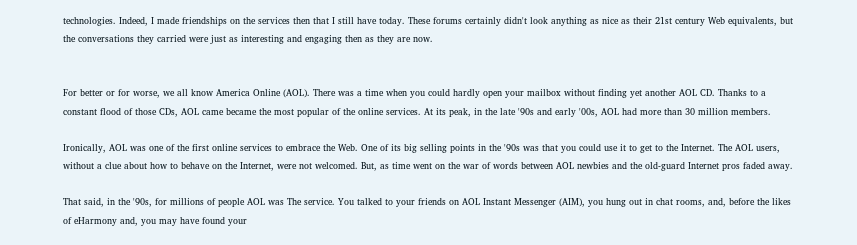technologies. Indeed, I made friendships on the services then that I still have today. These forums certainly didn't look anything as nice as their 21st century Web equivalents, but the conversations they carried were just as interesting and engaging then as they are now.


For better or for worse, we all know America Online (AOL). There was a time when you could hardly open your mailbox without finding yet another AOL CD. Thanks to a constant flood of those CDs, AOL came became the most popular of the online services. At its peak, in the late '90s and early '00s, AOL had more than 30 million members.

Ironically, AOL was one of the first online services to embrace the Web. One of its big selling points in the '90s was that you could use it to get to the Internet. The AOL users, without a clue about how to behave on the Internet, were not welcomed. But, as time went on the war of words between AOL newbies and the old-guard Internet pros faded away.

That said, in the '90s, for millions of people AOL was The service. You talked to your friends on AOL Instant Messenger (AIM), you hung out in chat rooms, and, before the likes of eHarmony and, you may have found your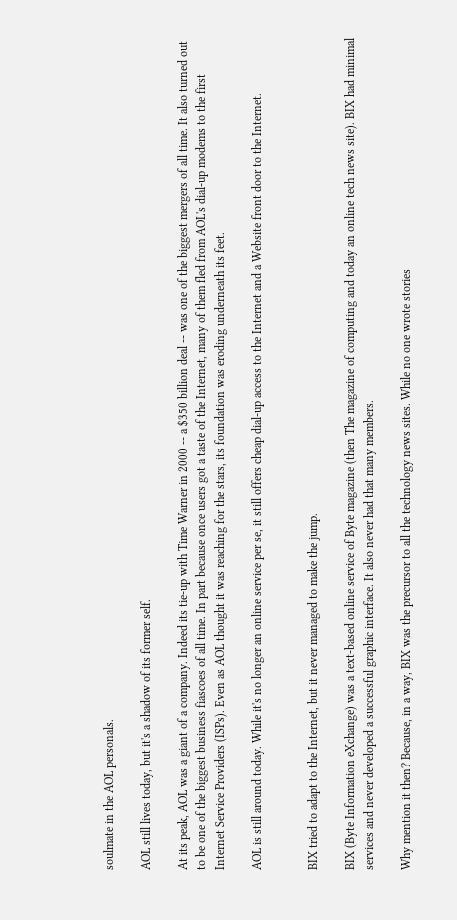soulmate in the AOL personals.

AOL still lives today, but it's a shadow of its former self.

At its peak, AOL was a giant of a company. Indeed its tie-up with Time Warner in 2000 -- a $350 billion deal -- was one of the biggest mergers of all time. It also turned out to be one of the biggest business fiascoes of all time. In part because once users got a taste of the Internet, many of them fled from AOL's dial-up modems to the first Internet Service Providers (ISPs). Even as AOL thought it was reaching for the stars, its foundation was eroding underneath its feet.

AOL is still around today. While it's no longer an online service per se, it still offers cheap dial-up access to the Internet and a Website front door to the Internet.


BIX tried to adapt to the Internet, but it never managed to make the jump.

BIX (Byte Information eXchange) was a text-based online service of Byte magazine (then The magazine of computing and today an online tech news site). BIX had minimal services and never developed a successful graphic interface. It also never had that many members.

Why mention it then? Because, in a way, BIX was the precursor to all the technology news sites. While no one wrote stories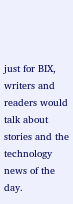just for BIX, writers and readers would talk about stories and the technology news of the day.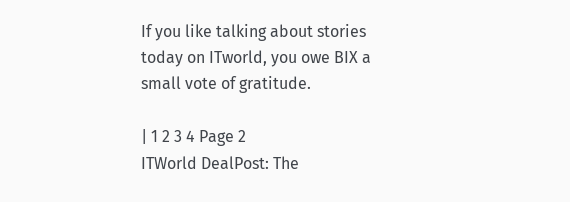If you like talking about stories today on ITworld, you owe BIX a small vote of gratitude.

| 1 2 3 4 Page 2
ITWorld DealPost: The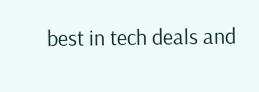best in tech deals and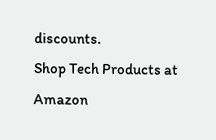discounts.
Shop Tech Products at Amazon